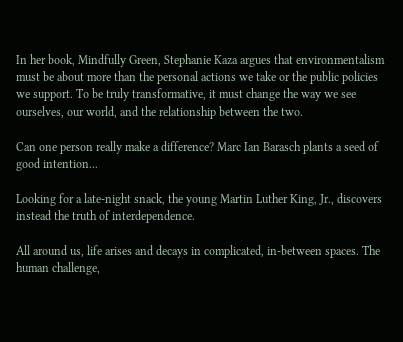In her book, Mindfully Green, Stephanie Kaza argues that environmentalism must be about more than the personal actions we take or the public policies we support. To be truly transformative, it must change the way we see ourselves, our world, and the relationship between the two.

Can one person really make a difference? Marc Ian Barasch plants a seed of good intention...

Looking for a late-night snack, the young Martin Luther King, Jr., discovers instead the truth of interdependence.

All around us, life arises and decays in complicated, in-between spaces. The human challenge,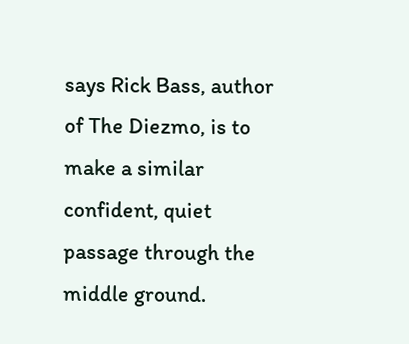says Rick Bass, author of The Diezmo, is to make a similar confident, quiet passage through the middle ground.